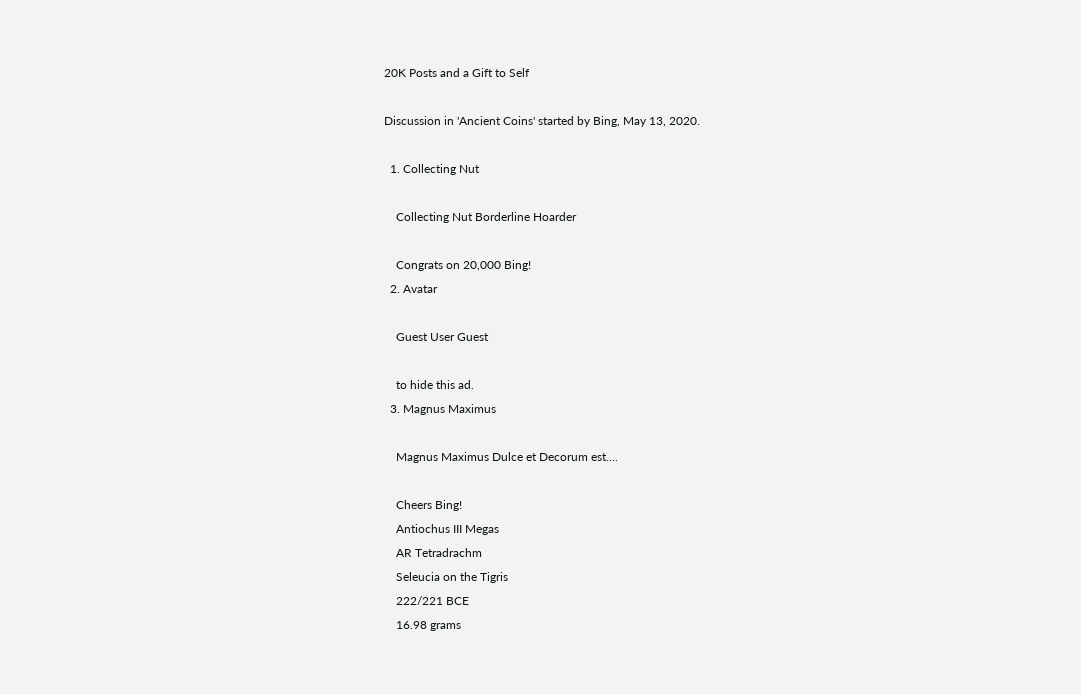20K Posts and a Gift to Self

Discussion in 'Ancient Coins' started by Bing, May 13, 2020.

  1. Collecting Nut

    Collecting Nut Borderline Hoarder

    Congrats on 20,000 Bing!
  2. Avatar

    Guest User Guest

    to hide this ad.
  3. Magnus Maximus

    Magnus Maximus Dulce et Decorum est....

    Cheers Bing!
    Antiochus III Megas
    AR Tetradrachm
    Seleucia on the Tigris
    222/221 BCE
    16.98 grams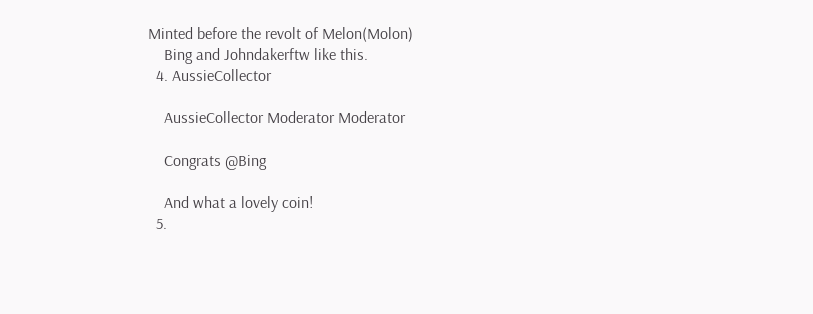Minted before the revolt of Melon(Molon)
    Bing and Johndakerftw like this.
  4. AussieCollector

    AussieCollector Moderator Moderator

    Congrats @Bing

    And what a lovely coin!
  5.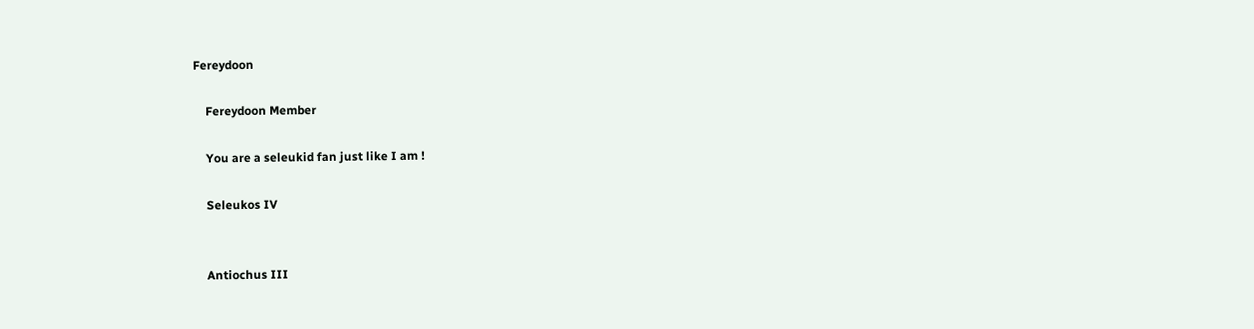Fereydoon

    Fereydoon Member

    You are a seleukid fan just like I am !

    Seleukos IV


    Antiochus III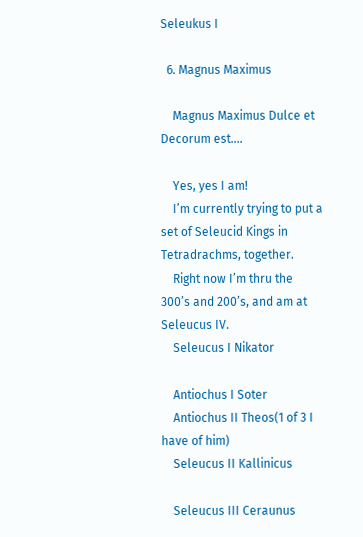Seleukus I

  6. Magnus Maximus

    Magnus Maximus Dulce et Decorum est....

    Yes, yes I am!
    I’m currently trying to put a set of Seleucid Kings in Tetradrachms, together.
    Right now I’m thru the 300’s and 200’s, and am at Seleucus IV.
    Seleucus I Nikator

    Antiochus I Soter
    Antiochus II Theos(1 of 3 I have of him)
    Seleucus II Kallinicus

    Seleucus III Ceraunus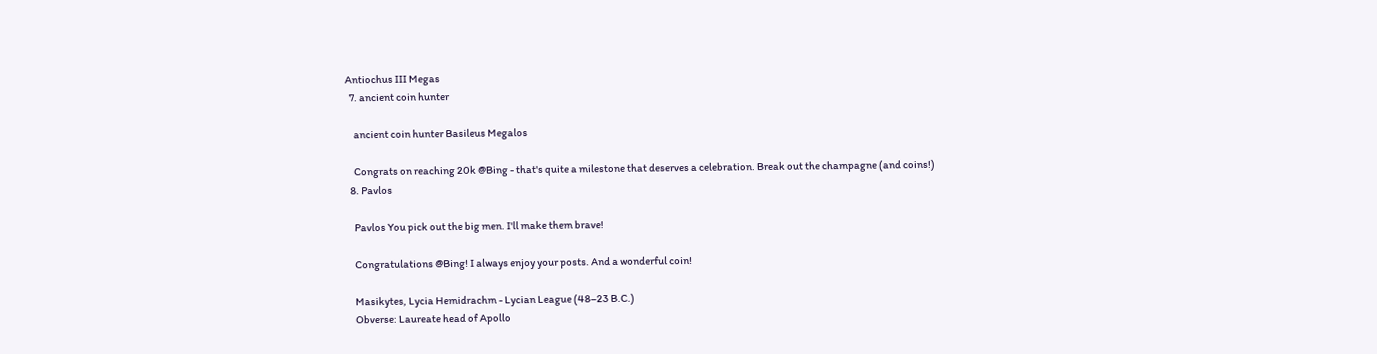Antiochus III Megas
  7. ancient coin hunter

    ancient coin hunter Basileus Megalos

    Congrats on reaching 20k @Bing - that's quite a milestone that deserves a celebration. Break out the champagne (and coins!)
  8. Pavlos

    Pavlos You pick out the big men. I'll make them brave!

    Congratulations @Bing! I always enjoy your posts. And a wonderful coin!

    Masikytes, Lycia Hemidrachm - Lycian League (48–23 B.C.)
    Obverse: Laureate head of Apollo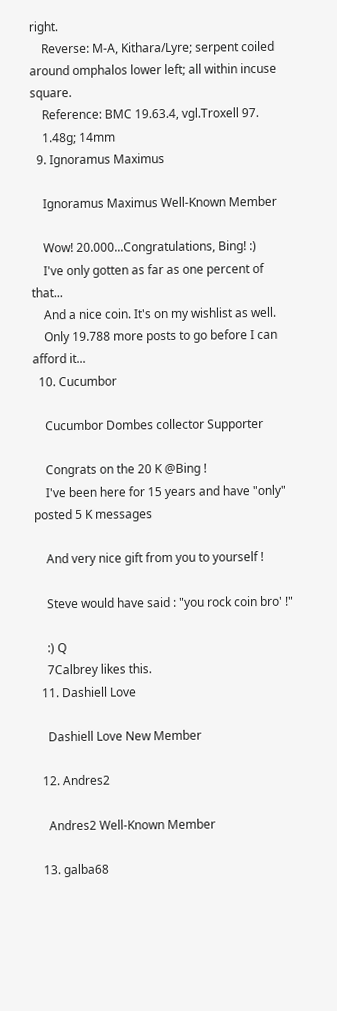right.
    Reverse: M-A, Kithara/Lyre; serpent coiled around omphalos lower left; all within incuse square.
    Reference: BMC 19.63.4, vgl.Troxell 97.
    1.48g; 14mm
  9. Ignoramus Maximus

    Ignoramus Maximus Well-Known Member

    Wow! 20.000...Congratulations, Bing! :)
    I've only gotten as far as one percent of that...
    And a nice coin. It's on my wishlist as well.
    Only 19.788 more posts to go before I can afford it...
  10. Cucumbor

    Cucumbor Dombes collector Supporter

    Congrats on the 20 K @Bing !
    I've been here for 15 years and have "only" posted 5 K messages

    And very nice gift from you to yourself !

    Steve would have said : "you rock coin bro' !"

    :) Q
    7Calbrey likes this.
  11. Dashiell Love

    Dashiell Love New Member

  12. Andres2

    Andres2 Well-Known Member

  13. galba68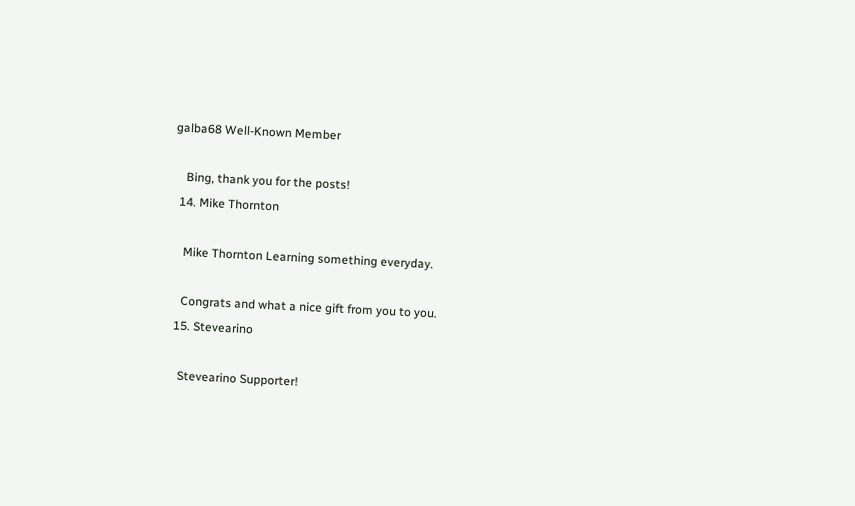galba68 Well-Known Member

    Bing, thank you for the posts!
  14. Mike Thornton

    Mike Thornton Learning something everyday.

    Congrats and what a nice gift from you to you.
  15. Stevearino

    Stevearino Supporter!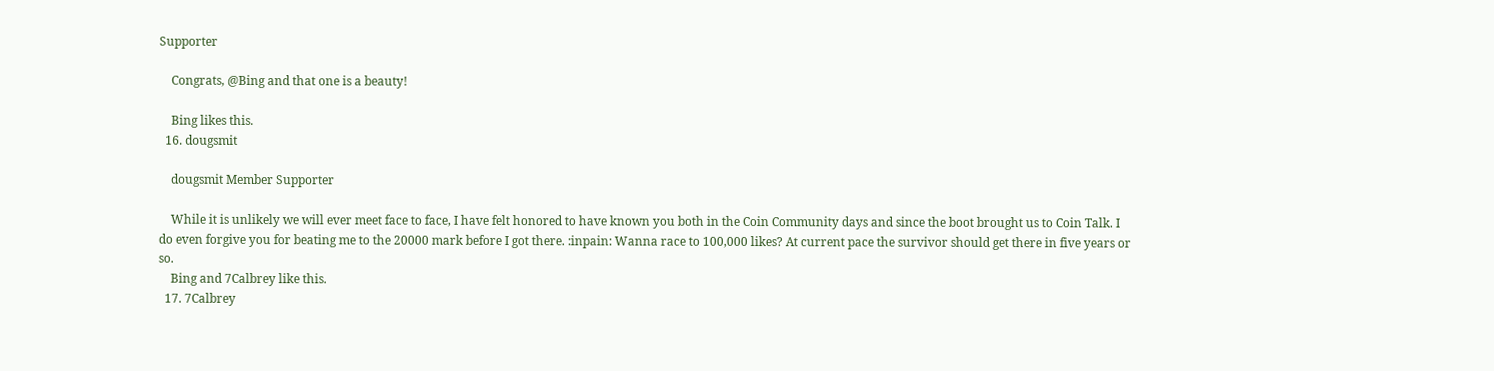Supporter

    Congrats, @Bing and that one is a beauty!

    Bing likes this.
  16. dougsmit

    dougsmit Member Supporter

    While it is unlikely we will ever meet face to face, I have felt honored to have known you both in the Coin Community days and since the boot brought us to Coin Talk. I do even forgive you for beating me to the 20000 mark before I got there. :inpain: Wanna race to 100,000 likes? At current pace the survivor should get there in five years or so.
    Bing and 7Calbrey like this.
  17. 7Calbrey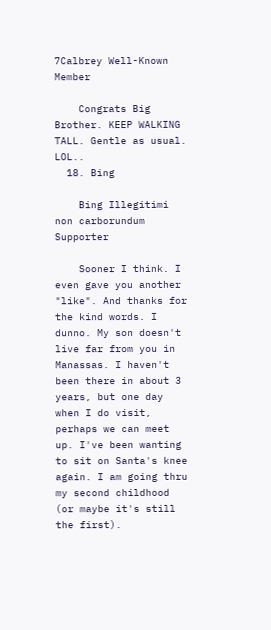7Calbrey Well-Known Member

    Congrats Big Brother. KEEP WALKING TALL. Gentle as usual. LOL..
  18. Bing

    Bing Illegitimi non carborundum Supporter

    Sooner I think. I even gave you another "like". And thanks for the kind words. I dunno. My son doesn't live far from you in Manassas. I haven't been there in about 3 years, but one day when I do visit, perhaps we can meet up. I've been wanting to sit on Santa's knee again. I am going thru my second childhood (or maybe it's still the first).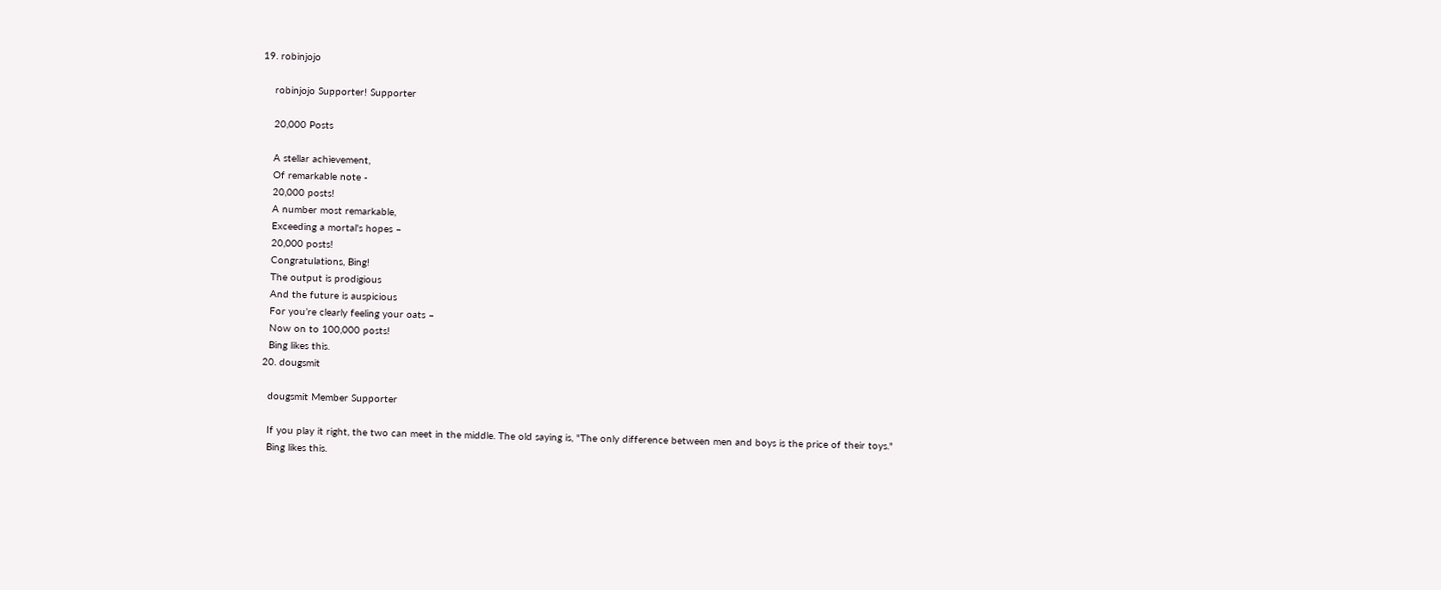19. robinjojo

    robinjojo Supporter! Supporter

    20,000 Posts

    A stellar achievement,
    Of remarkable note -
    20,000 posts!
    A number most remarkable,
    Exceeding a mortal's hopes –
    20,000 posts!
    Congratulations, Bing!
    The output is prodigious
    And the future is auspicious
    For you’re clearly feeling your oats –
    Now on to 100,000 posts!
    Bing likes this.
  20. dougsmit

    dougsmit Member Supporter

    If you play it right, the two can meet in the middle. The old saying is, "The only difference between men and boys is the price of their toys."
    Bing likes this.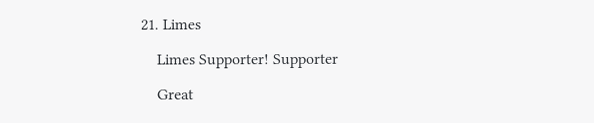21. Limes

    Limes Supporter! Supporter

    Great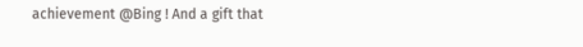achievement @Bing ! And a gift that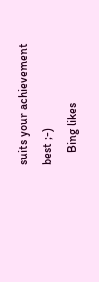suits your achievement best ;-)
    Bing likes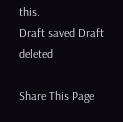this.
Draft saved Draft deleted

Share This Page